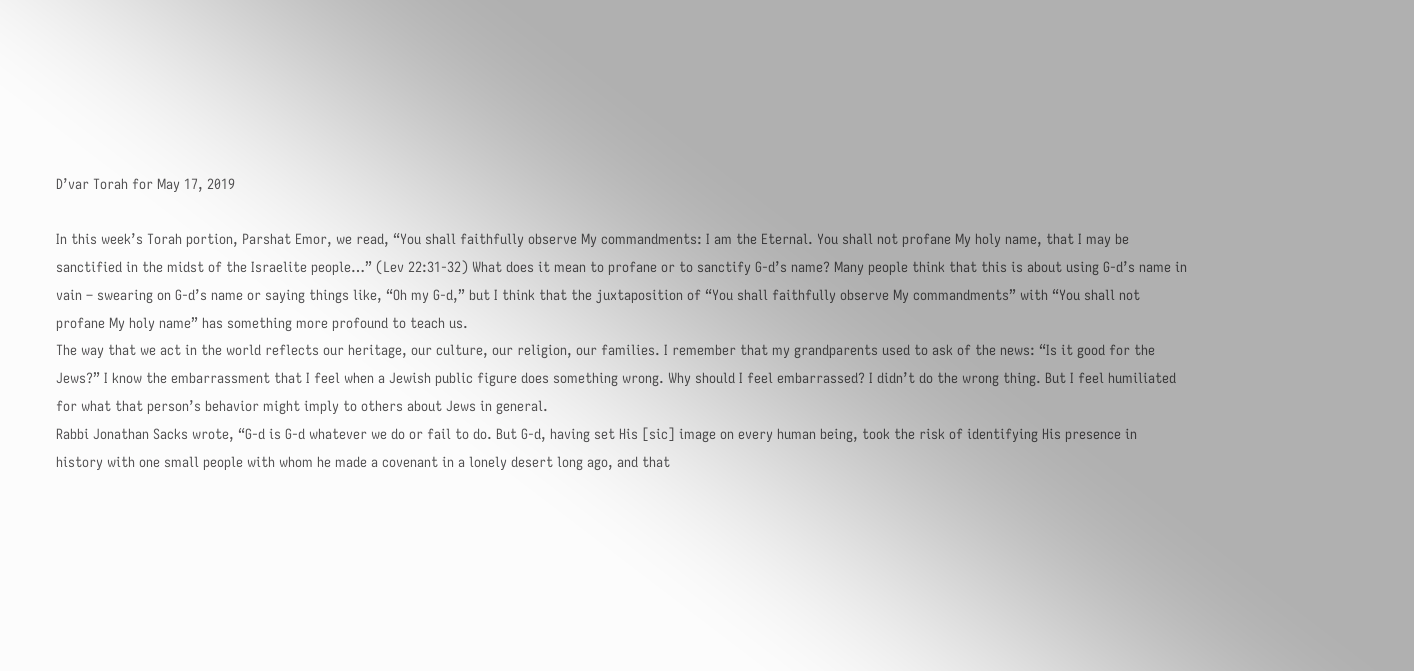D’var Torah for May 17, 2019

In this week’s Torah portion, Parshat Emor, we read, “You shall faithfully observe My commandments: I am the Eternal. You shall not profane My holy name, that I may be sanctified in the midst of the Israelite people…” (Lev 22:31-32) What does it mean to profane or to sanctify G-d’s name? Many people think that this is about using G-d’s name in vain – swearing on G-d’s name or saying things like, “Oh my G-d,” but I think that the juxtaposition of “You shall faithfully observe My commandments” with “You shall not profane My holy name” has something more profound to teach us.
The way that we act in the world reflects our heritage, our culture, our religion, our families. I remember that my grandparents used to ask of the news: “Is it good for the Jews?” I know the embarrassment that I feel when a Jewish public figure does something wrong. Why should I feel embarrassed? I didn’t do the wrong thing. But I feel humiliated for what that person’s behavior might imply to others about Jews in general.
Rabbi Jonathan Sacks wrote, “G-d is G-d whatever we do or fail to do. But G-d, having set His [sic] image on every human being, took the risk of identifying His presence in history with one small people with whom he made a covenant in a lonely desert long ago, and that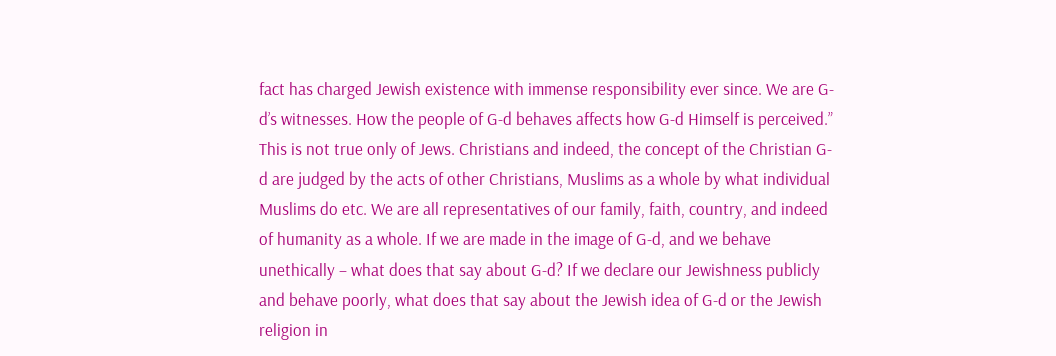fact has charged Jewish existence with immense responsibility ever since. We are G-d’s witnesses. How the people of G-d behaves affects how G-d Himself is perceived.” This is not true only of Jews. Christians and indeed, the concept of the Christian G-d are judged by the acts of other Christians, Muslims as a whole by what individual Muslims do etc. We are all representatives of our family, faith, country, and indeed of humanity as a whole. If we are made in the image of G-d, and we behave unethically – what does that say about G-d? If we declare our Jewishness publicly and behave poorly, what does that say about the Jewish idea of G-d or the Jewish religion in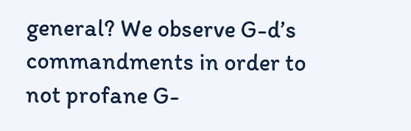general? We observe G-d’s commandments in order to not profane G-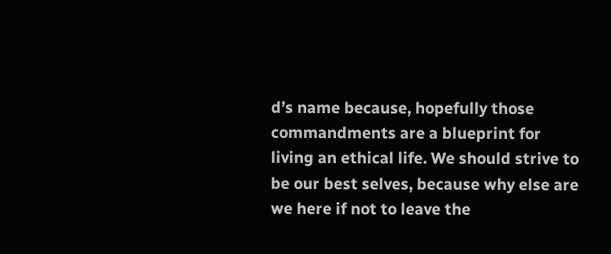d’s name because, hopefully those commandments are a blueprint for living an ethical life. We should strive to be our best selves, because why else are we here if not to leave the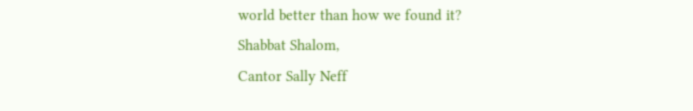world better than how we found it?
Shabbat Shalom,
Cantor Sally Neff